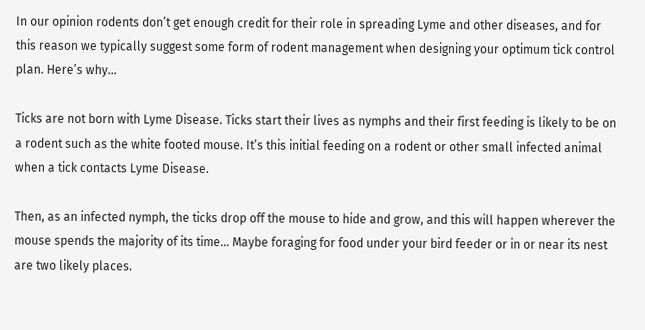In our opinion rodents don’t get enough credit for their role in spreading Lyme and other diseases, and for this reason we typically suggest some form of rodent management when designing your optimum tick control plan. Here’s why…

Ticks are not born with Lyme Disease. Ticks start their lives as nymphs and their first feeding is likely to be on a rodent such as the white footed mouse. It’s this initial feeding on a rodent or other small infected animal when a tick contacts Lyme Disease.

Then, as an infected nymph, the ticks drop off the mouse to hide and grow, and this will happen wherever the mouse spends the majority of its time… Maybe foraging for food under your bird feeder or in or near its nest are two likely places.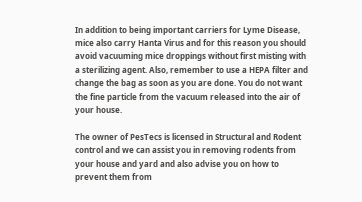In addition to being important carriers for Lyme Disease, mice also carry Hanta Virus and for this reason you should avoid vacuuming mice droppings without first misting with a sterilizing agent. Also, remember to use a HEPA filter and change the bag as soon as you are done. You do not want the fine particle from the vacuum released into the air of your house.

The owner of PesTecs is licensed in Structural and Rodent control and we can assist you in removing rodents from your house and yard and also advise you on how to prevent them from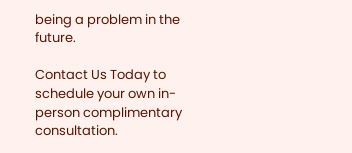being a problem in the future.

Contact Us Today to schedule your own in-person complimentary consultation.